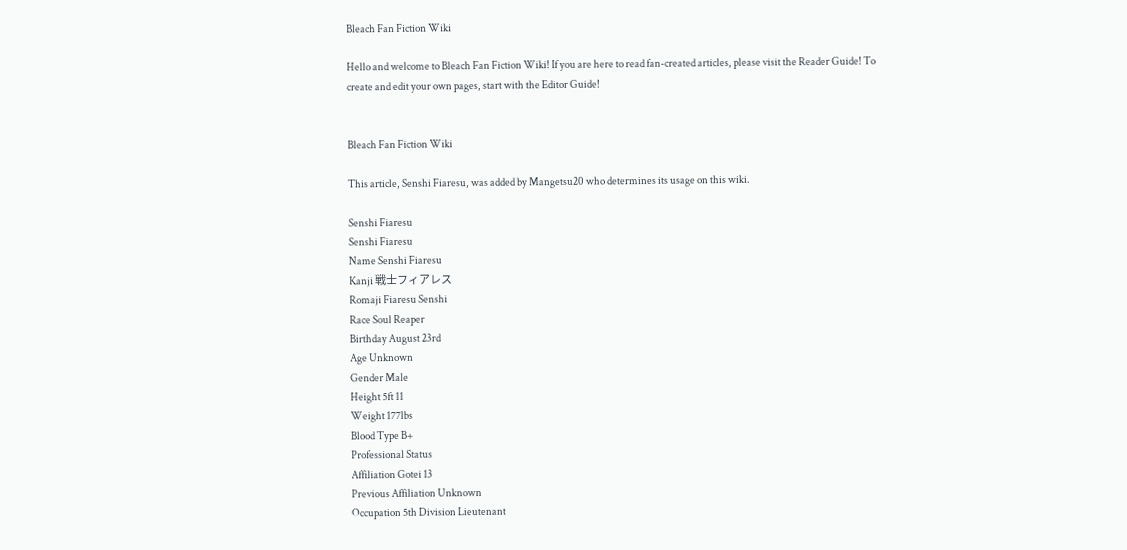Bleach Fan Fiction Wiki

Hello and welcome to Bleach Fan Fiction Wiki! If you are here to read fan-created articles, please visit the Reader Guide! To create and edit your own pages, start with the Editor Guide!


Bleach Fan Fiction Wiki

This article, Senshi Fiaresu, was added by Mangetsu20 who determines its usage on this wiki.

Senshi Fiaresu
Senshi Fiaresu
Name Senshi Fiaresu
Kanji 戦士フィアレス
Romaji Fiaresu Senshi
Race Soul Reaper
Birthday August 23rd
Age Unknown
Gender Male
Height 5ft 11
Weight 177lbs
Blood Type B+
Professional Status
Affiliation Gotei 13
Previous Affiliation Unknown
Occupation 5th Division Lieutenant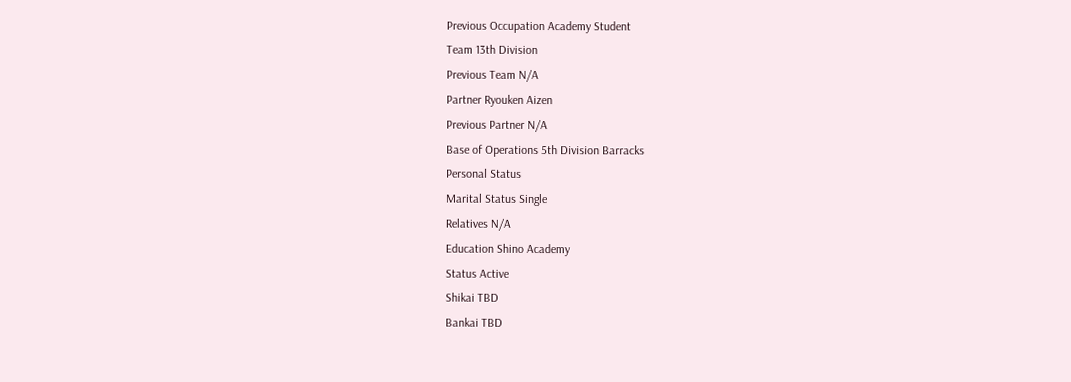Previous Occupation Academy Student
Team 13th Division
Previous Team N/A
Partner Ryouken Aizen
Previous Partner N/A
Base of Operations 5th Division Barracks
Personal Status
Marital Status Single
Relatives N/A
Education Shino Academy
Status Active
Shikai TBD
Bankai TBD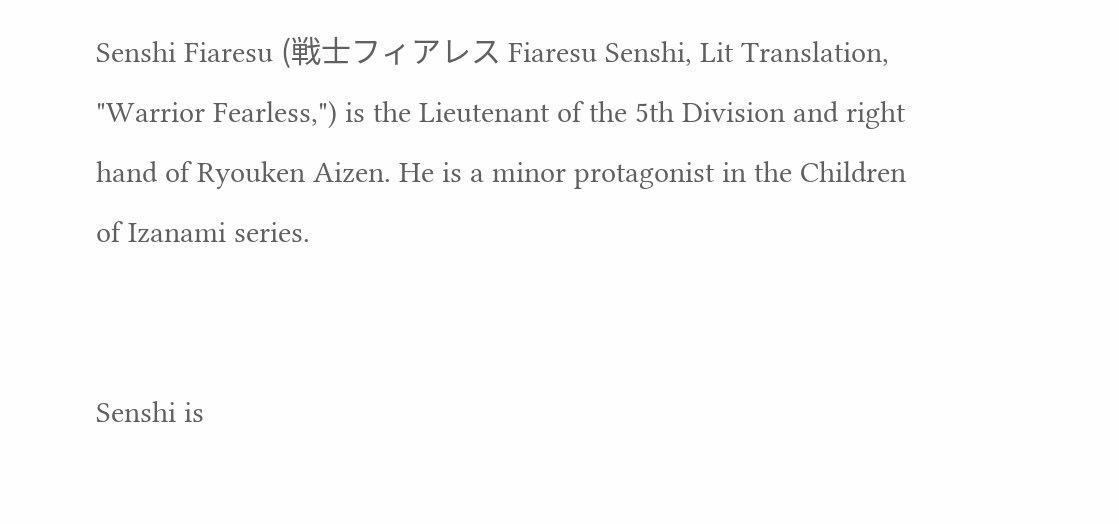Senshi Fiaresu (戦士フィアレス Fiaresu Senshi, Lit Translation, "Warrior Fearless,") is the Lieutenant of the 5th Division and right hand of Ryouken Aizen. He is a minor protagonist in the Children of Izanami series.


Senshi is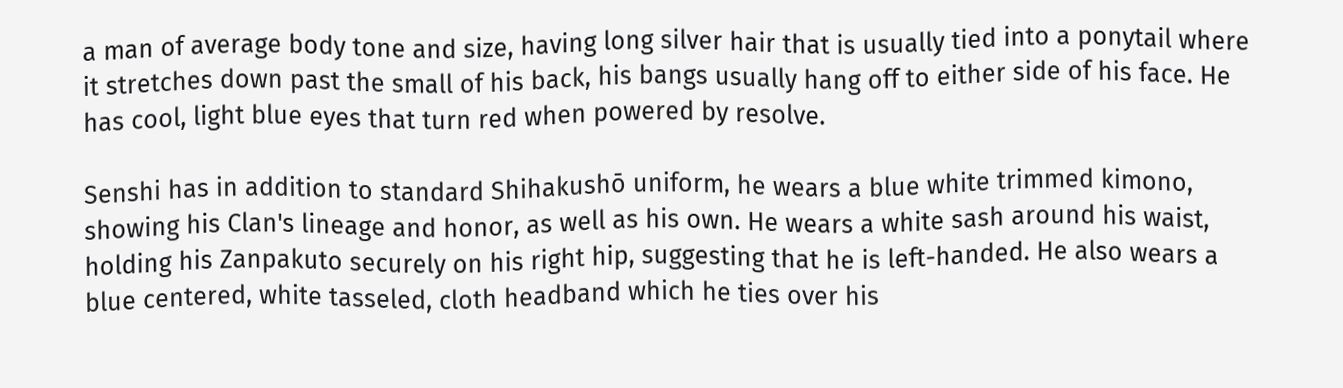a man of average body tone and size, having long silver hair that is usually tied into a ponytail where it stretches down past the small of his back, his bangs usually hang off to either side of his face. He has cool, light blue eyes that turn red when powered by resolve.

Senshi has in addition to standard Shihakushō uniform, he wears a blue white trimmed kimono, showing his Clan's lineage and honor, as well as his own. He wears a white sash around his waist, holding his Zanpakuto securely on his right hip, suggesting that he is left-handed. He also wears a blue centered, white tasseled, cloth headband which he ties over his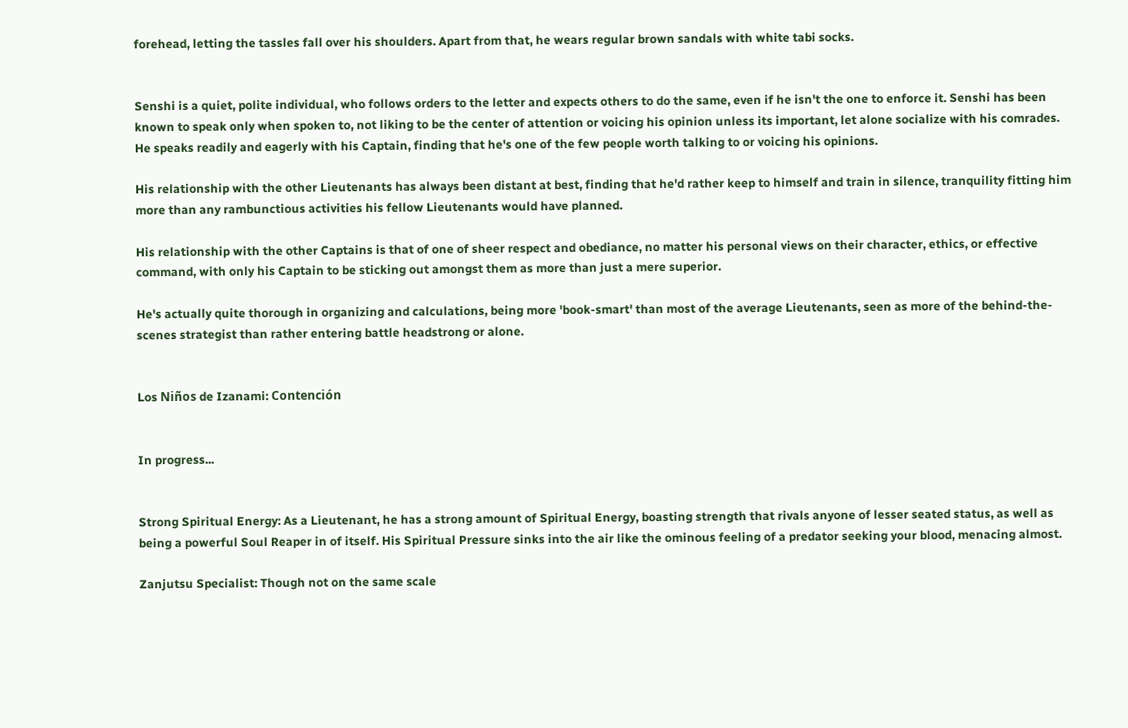forehead, letting the tassles fall over his shoulders. Apart from that, he wears regular brown sandals with white tabi socks.


Senshi is a quiet, polite individual, who follows orders to the letter and expects others to do the same, even if he isn't the one to enforce it. Senshi has been known to speak only when spoken to, not liking to be the center of attention or voicing his opinion unless its important, let alone socialize with his comrades. He speaks readily and eagerly with his Captain, finding that he's one of the few people worth talking to or voicing his opinions.

His relationship with the other Lieutenants has always been distant at best, finding that he'd rather keep to himself and train in silence, tranquility fitting him more than any rambunctious activities his fellow Lieutenants would have planned.

His relationship with the other Captains is that of one of sheer respect and obediance, no matter his personal views on their character, ethics, or effective command, with only his Captain to be sticking out amongst them as more than just a mere superior.

He's actually quite thorough in organizing and calculations, being more 'book-smart' than most of the average Lieutenants, seen as more of the behind-the-scenes strategist than rather entering battle headstrong or alone.


Los Niños de Izanami: Contención


In progress...


Strong Spiritual Energy: As a Lieutenant, he has a strong amount of Spiritual Energy, boasting strength that rivals anyone of lesser seated status, as well as being a powerful Soul Reaper in of itself. His Spiritual Pressure sinks into the air like the ominous feeling of a predator seeking your blood, menacing almost.

Zanjutsu Specialist: Though not on the same scale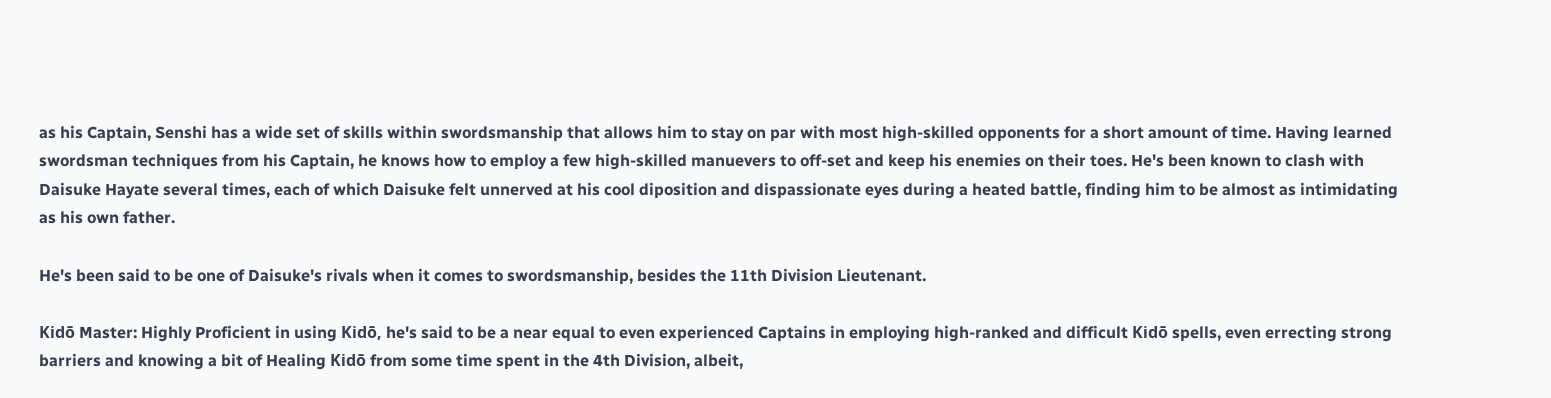as his Captain, Senshi has a wide set of skills within swordsmanship that allows him to stay on par with most high-skilled opponents for a short amount of time. Having learned swordsman techniques from his Captain, he knows how to employ a few high-skilled manuevers to off-set and keep his enemies on their toes. He's been known to clash with Daisuke Hayate several times, each of which Daisuke felt unnerved at his cool diposition and dispassionate eyes during a heated battle, finding him to be almost as intimidating as his own father.

He's been said to be one of Daisuke's rivals when it comes to swordsmanship, besides the 11th Division Lieutenant.

Kidō Master: Highly Proficient in using Kidō, he's said to be a near equal to even experienced Captains in employing high-ranked and difficult Kidō spells, even errecting strong barriers and knowing a bit of Healing Kidō from some time spent in the 4th Division, albeit,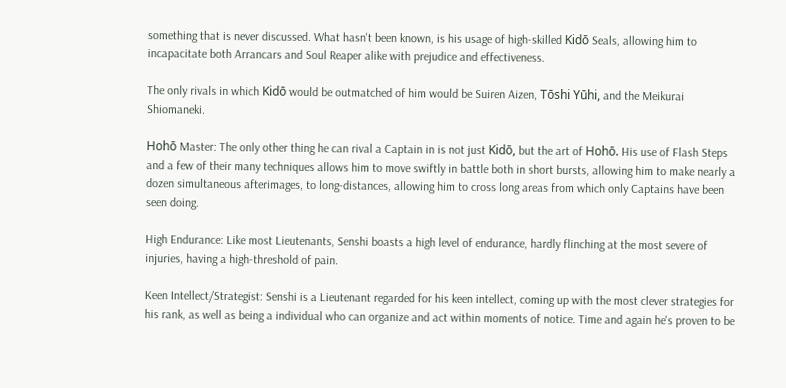something that is never discussed. What hasn't been known, is his usage of high-skilled Kidō Seals, allowing him to incapacitate both Arrancars and Soul Reaper alike with prejudice and effectiveness.

The only rivals in which Kidō would be outmatched of him would be Suiren Aizen, Tōshi Yūhi, and the Meikurai Shiomaneki.

Hohō Master: The only other thing he can rival a Captain in is not just Kidō, but the art of Hohō. His use of Flash Steps and a few of their many techniques allows him to move swiftly in battle both in short bursts, allowing him to make nearly a dozen simultaneous afterimages, to long-distances, allowing him to cross long areas from which only Captains have been seen doing.

High Endurance: Like most Lieutenants, Senshi boasts a high level of endurance, hardly flinching at the most severe of injuries, having a high-threshold of pain.

Keen Intellect/Strategist: Senshi is a Lieutenant regarded for his keen intellect, coming up with the most clever strategies for his rank, as well as being a individual who can organize and act within moments of notice. Time and again he's proven to be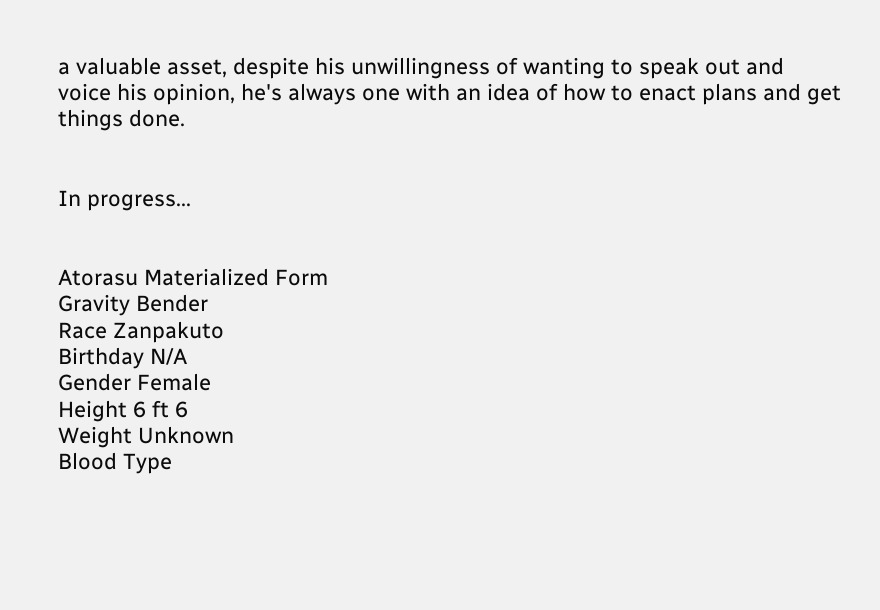a valuable asset, despite his unwillingness of wanting to speak out and voice his opinion, he's always one with an idea of how to enact plans and get things done.


In progress...


Atorasu Materialized Form
Gravity Bender
Race Zanpakuto
Birthday N/A
Gender Female
Height 6 ft 6
Weight Unknown
Blood Type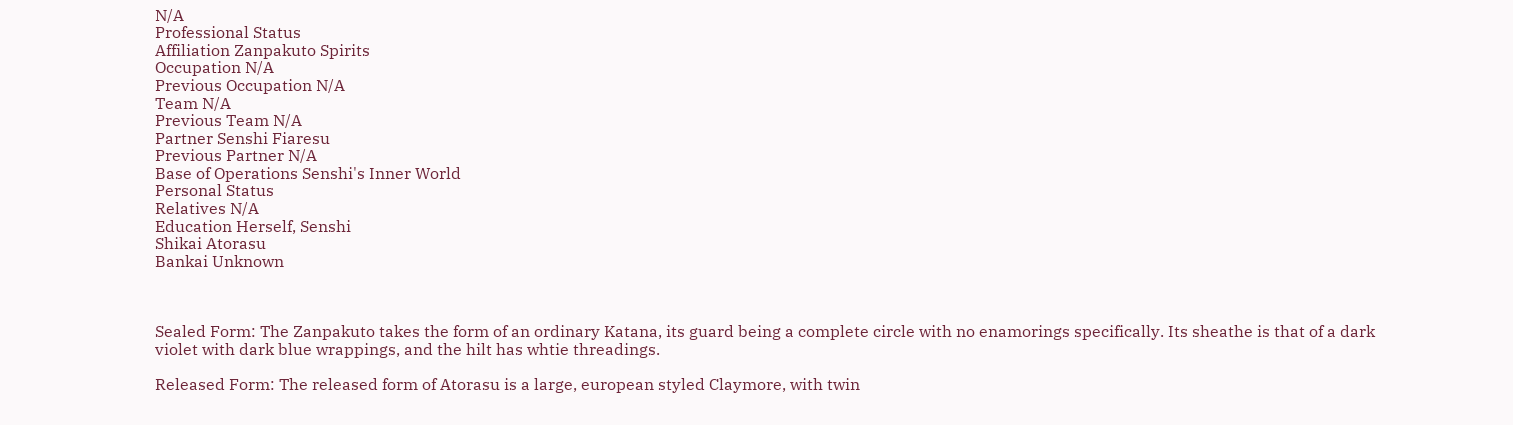N/A
Professional Status
Affiliation Zanpakuto Spirits
Occupation N/A
Previous Occupation N/A
Team N/A
Previous Team N/A
Partner Senshi Fiaresu
Previous Partner N/A
Base of Operations Senshi's Inner World
Personal Status
Relatives N/A
Education Herself, Senshi
Shikai Atorasu
Bankai Unknown



Sealed Form: The Zanpakuto takes the form of an ordinary Katana, its guard being a complete circle with no enamorings specifically. Its sheathe is that of a dark violet with dark blue wrappings, and the hilt has whtie threadings.

Released Form: The released form of Atorasu is a large, european styled Claymore, with twin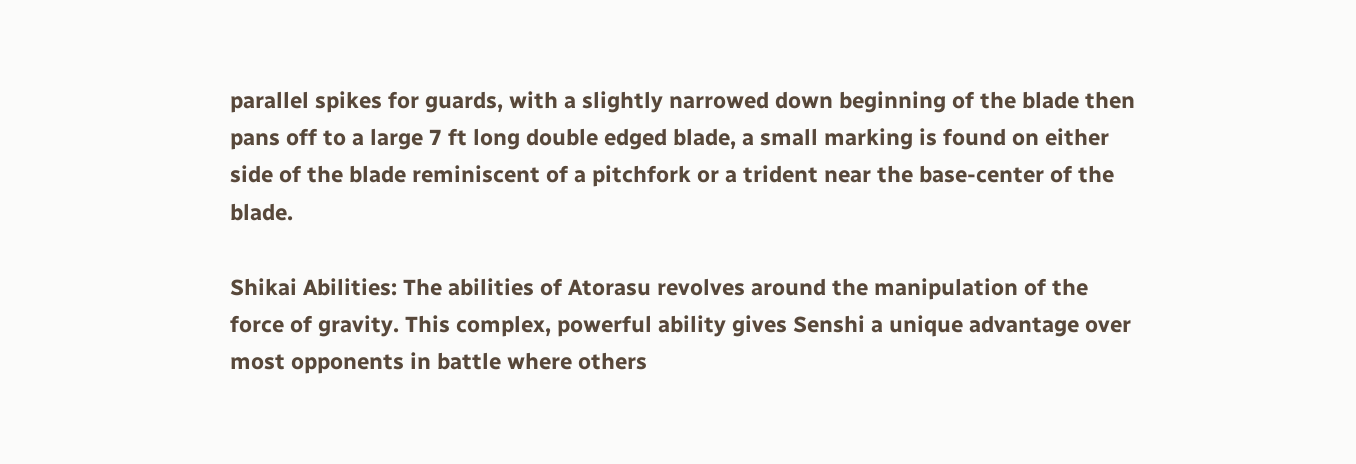parallel spikes for guards, with a slightly narrowed down beginning of the blade then pans off to a large 7 ft long double edged blade, a small marking is found on either side of the blade reminiscent of a pitchfork or a trident near the base-center of the blade.

Shikai Abilities: The abilities of Atorasu revolves around the manipulation of the force of gravity. This complex, powerful ability gives Senshi a unique advantage over most opponents in battle where others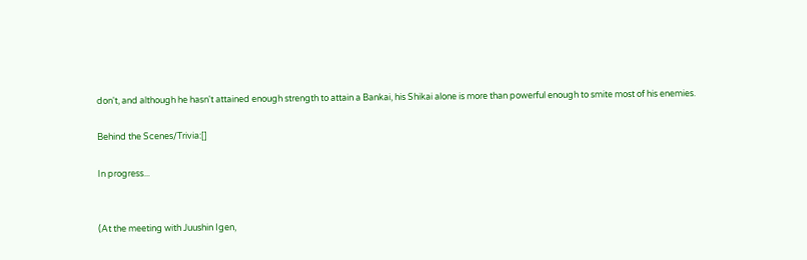don't, and although he hasn't attained enough strength to attain a Bankai, his Shikai alone is more than powerful enough to smite most of his enemies.

Behind the Scenes/Trivia:[]

In progress...


(At the meeting with Juushin Igen,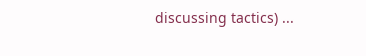discussing tactics) ...